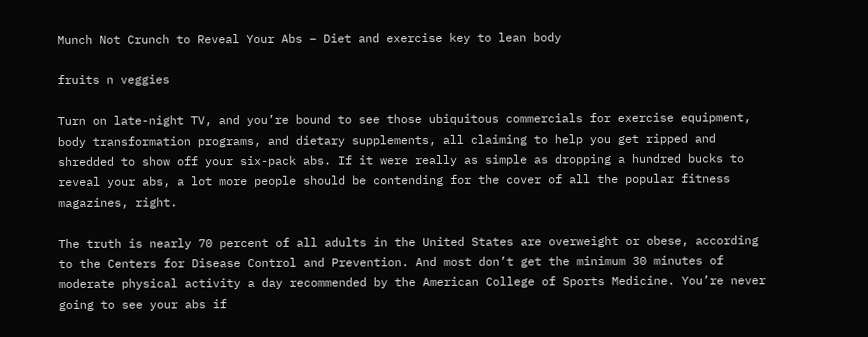Munch Not Crunch to Reveal Your Abs – Diet and exercise key to lean body

fruits n veggies

Turn on late-night TV, and you’re bound to see those ubiquitous commercials for exercise equipment, body transformation programs, and dietary supplements, all claiming to help you get ripped and shredded to show off your six-pack abs. If it were really as simple as dropping a hundred bucks to reveal your abs, a lot more people should be contending for the cover of all the popular fitness magazines, right.

The truth is nearly 70 percent of all adults in the United States are overweight or obese, according to the Centers for Disease Control and Prevention. And most don’t get the minimum 30 minutes of moderate physical activity a day recommended by the American College of Sports Medicine. You’re never going to see your abs if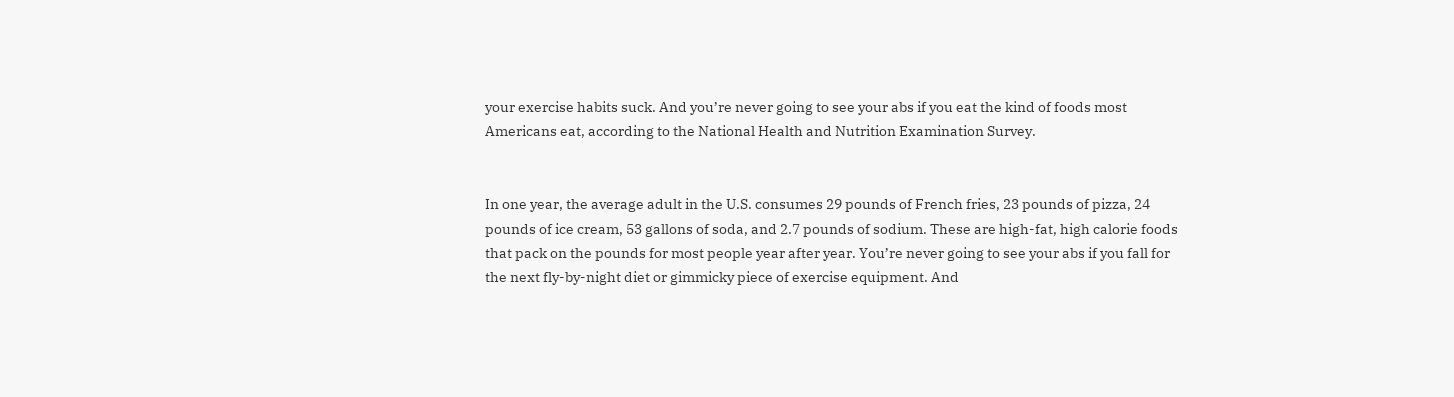your exercise habits suck. And you’re never going to see your abs if you eat the kind of foods most Americans eat, according to the National Health and Nutrition Examination Survey.


In one year, the average adult in the U.S. consumes 29 pounds of French fries, 23 pounds of pizza, 24 pounds of ice cream, 53 gallons of soda, and 2.7 pounds of sodium. These are high-fat, high calorie foods that pack on the pounds for most people year after year. You’re never going to see your abs if you fall for the next fly-by-night diet or gimmicky piece of exercise equipment. And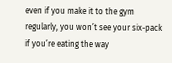even if you make it to the gym regularly, you won’t see your six-pack if you’re eating the way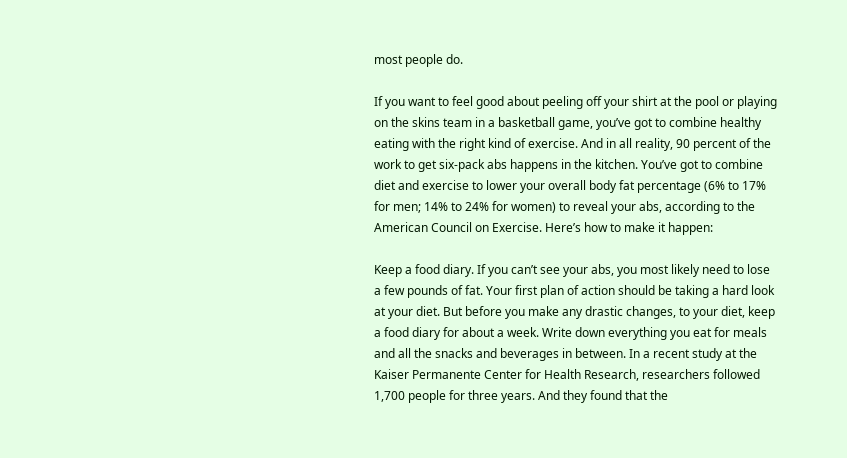most people do.

If you want to feel good about peeling off your shirt at the pool or playing on the skins team in a basketball game, you’ve got to combine healthy eating with the right kind of exercise. And in all reality, 90 percent of the work to get six-pack abs happens in the kitchen. You’ve got to combine diet and exercise to lower your overall body fat percentage (6% to 17% for men; 14% to 24% for women) to reveal your abs, according to the American Council on Exercise. Here’s how to make it happen:

Keep a food diary. If you can’t see your abs, you most likely need to lose a few pounds of fat. Your first plan of action should be taking a hard look at your diet. But before you make any drastic changes, to your diet, keep a food diary for about a week. Write down everything you eat for meals and all the snacks and beverages in between. In a recent study at the Kaiser Permanente Center for Health Research, researchers followed 1,700 people for three years. And they found that the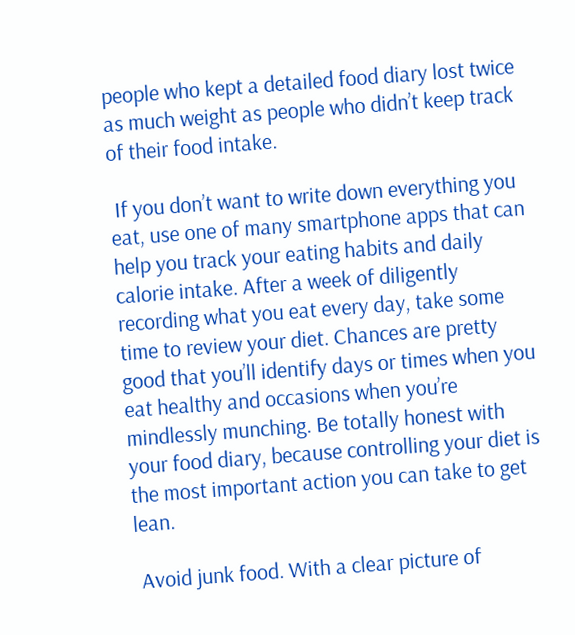people who kept a detailed food diary lost twice as much weight as people who didn’t keep track of their food intake.

 If you don’t want to write down everything you eat, use one of many smartphone apps that can help you track your eating habits and daily calorie intake. After a week of diligently recording what you eat every day, take some time to review your diet. Chances are pretty good that you’ll identify days or times when you eat healthy and occasions when you’re mindlessly munching. Be totally honest with your food diary, because controlling your diet is the most important action you can take to get lean.

 Avoid junk food. With a clear picture of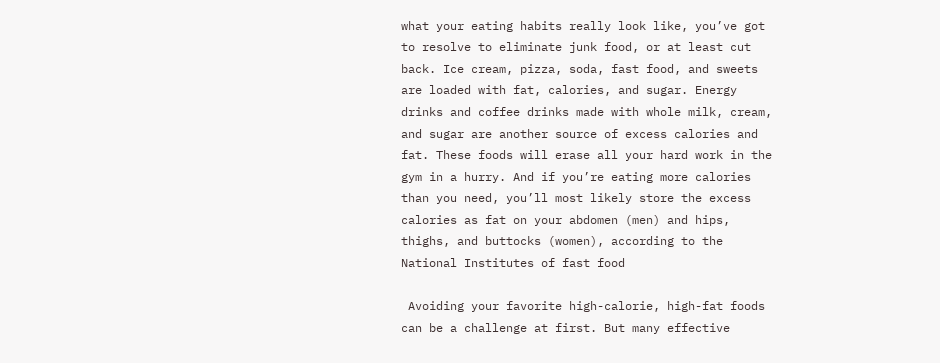what your eating habits really look like, you’ve got to resolve to eliminate junk food, or at least cut back. Ice cream, pizza, soda, fast food, and sweets are loaded with fat, calories, and sugar. Energy drinks and coffee drinks made with whole milk, cream, and sugar are another source of excess calories and fat. These foods will erase all your hard work in the gym in a hurry. And if you’re eating more calories than you need, you’ll most likely store the excess calories as fat on your abdomen (men) and hips, thighs, and buttocks (women), according to the National Institutes of fast food

 Avoiding your favorite high-calorie, high-fat foods can be a challenge at first. But many effective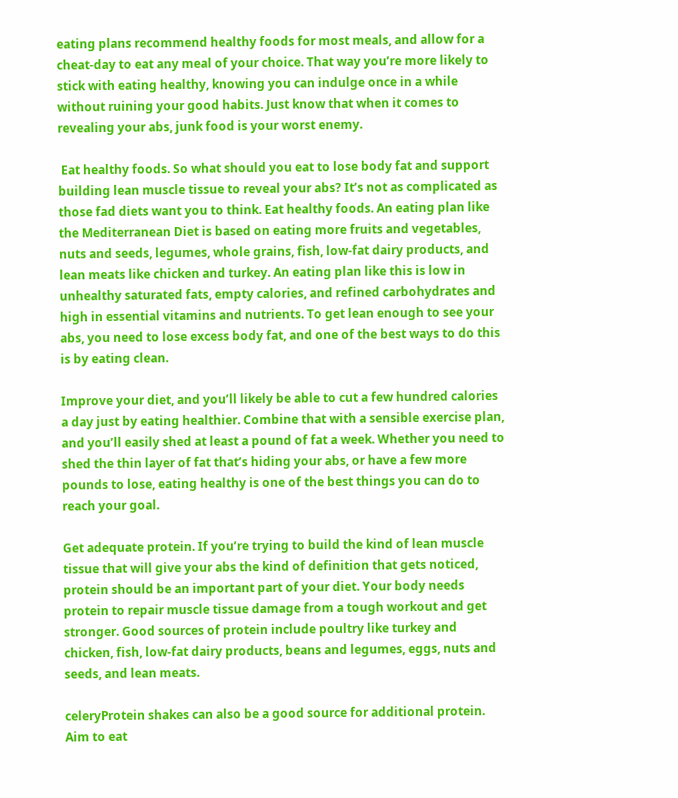eating plans recommend healthy foods for most meals, and allow for a cheat-day to eat any meal of your choice. That way you’re more likely to stick with eating healthy, knowing you can indulge once in a while without ruining your good habits. Just know that when it comes to revealing your abs, junk food is your worst enemy.

 Eat healthy foods. So what should you eat to lose body fat and support building lean muscle tissue to reveal your abs? It’s not as complicated as those fad diets want you to think. Eat healthy foods. An eating plan like the Mediterranean Diet is based on eating more fruits and vegetables, nuts and seeds, legumes, whole grains, fish, low-fat dairy products, and lean meats like chicken and turkey. An eating plan like this is low in unhealthy saturated fats, empty calories, and refined carbohydrates and high in essential vitamins and nutrients. To get lean enough to see your abs, you need to lose excess body fat, and one of the best ways to do this is by eating clean.

Improve your diet, and you’ll likely be able to cut a few hundred calories a day just by eating healthier. Combine that with a sensible exercise plan, and you’ll easily shed at least a pound of fat a week. Whether you need to shed the thin layer of fat that’s hiding your abs, or have a few more pounds to lose, eating healthy is one of the best things you can do to reach your goal.

Get adequate protein. If you’re trying to build the kind of lean muscle tissue that will give your abs the kind of definition that gets noticed, protein should be an important part of your diet. Your body needs protein to repair muscle tissue damage from a tough workout and get stronger. Good sources of protein include poultry like turkey and chicken, fish, low-fat dairy products, beans and legumes, eggs, nuts and seeds, and lean meats.

celeryProtein shakes can also be a good source for additional protein. Aim to eat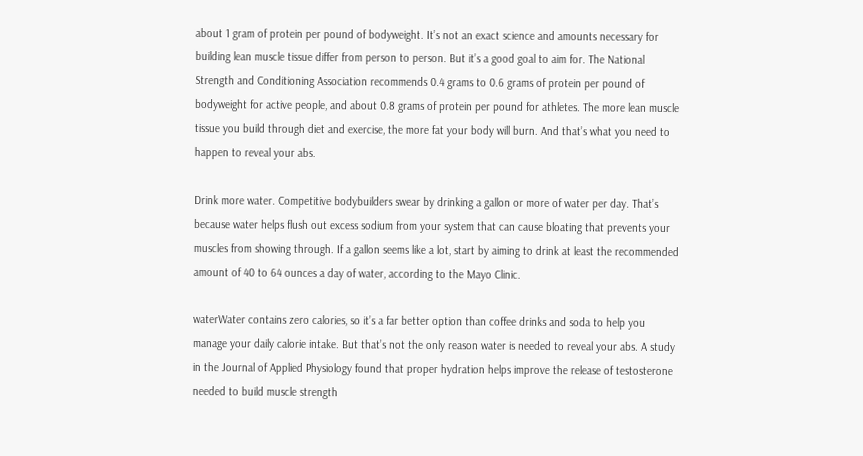about 1 gram of protein per pound of bodyweight. It’s not an exact science and amounts necessary for building lean muscle tissue differ from person to person. But it’s a good goal to aim for. The National Strength and Conditioning Association recommends 0.4 grams to 0.6 grams of protein per pound of bodyweight for active people, and about 0.8 grams of protein per pound for athletes. The more lean muscle tissue you build through diet and exercise, the more fat your body will burn. And that’s what you need to happen to reveal your abs.

Drink more water. Competitive bodybuilders swear by drinking a gallon or more of water per day. That’s because water helps flush out excess sodium from your system that can cause bloating that prevents your muscles from showing through. If a gallon seems like a lot, start by aiming to drink at least the recommended amount of 40 to 64 ounces a day of water, according to the Mayo Clinic.

waterWater contains zero calories, so it’s a far better option than coffee drinks and soda to help you manage your daily calorie intake. But that’s not the only reason water is needed to reveal your abs. A study in the Journal of Applied Physiology found that proper hydration helps improve the release of testosterone needed to build muscle strength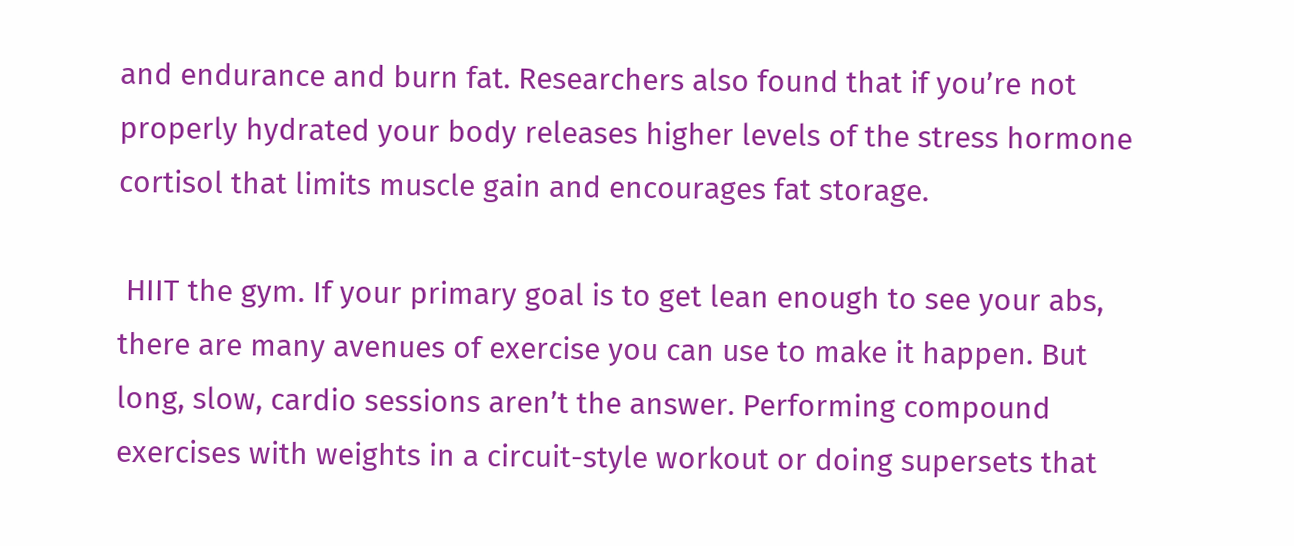and endurance and burn fat. Researchers also found that if you’re not properly hydrated your body releases higher levels of the stress hormone cortisol that limits muscle gain and encourages fat storage.

 HIIT the gym. If your primary goal is to get lean enough to see your abs, there are many avenues of exercise you can use to make it happen. But long, slow, cardio sessions aren’t the answer. Performing compound exercises with weights in a circuit-style workout or doing supersets that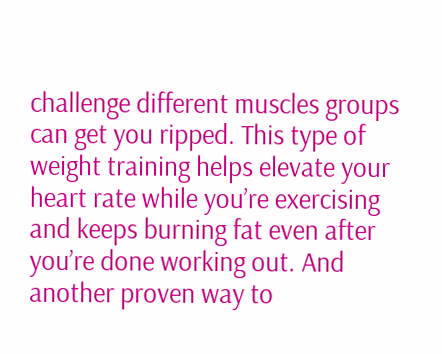challenge different muscles groups can get you ripped. This type of weight training helps elevate your heart rate while you’re exercising and keeps burning fat even after you’re done working out. And another proven way to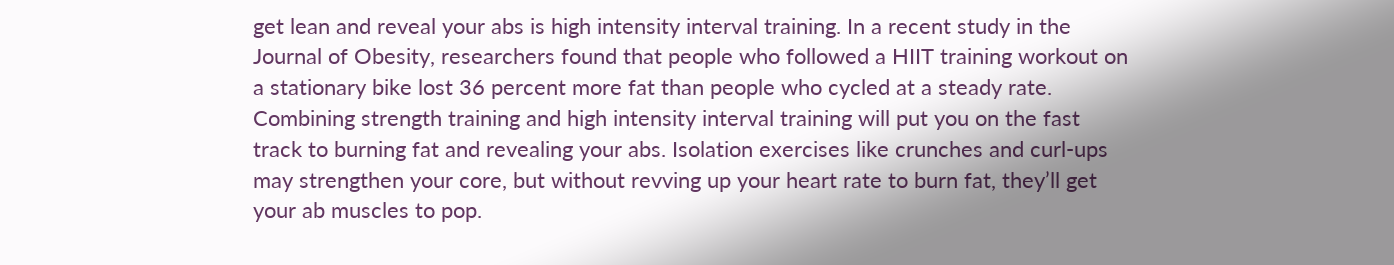get lean and reveal your abs is high intensity interval training. In a recent study in the Journal of Obesity, researchers found that people who followed a HIIT training workout on a stationary bike lost 36 percent more fat than people who cycled at a steady rate. Combining strength training and high intensity interval training will put you on the fast track to burning fat and revealing your abs. Isolation exercises like crunches and curl-ups may strengthen your core, but without revving up your heart rate to burn fat, they’ll get your ab muscles to pop.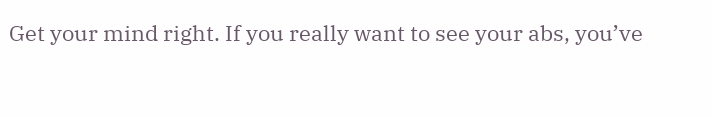Get your mind right. If you really want to see your abs, you’ve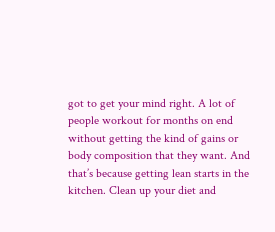got to get your mind right. A lot of people workout for months on end without getting the kind of gains or body composition that they want. And that’s because getting lean starts in the kitchen. Clean up your diet and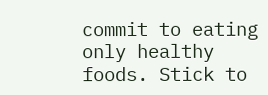commit to eating only healthy foods. Stick to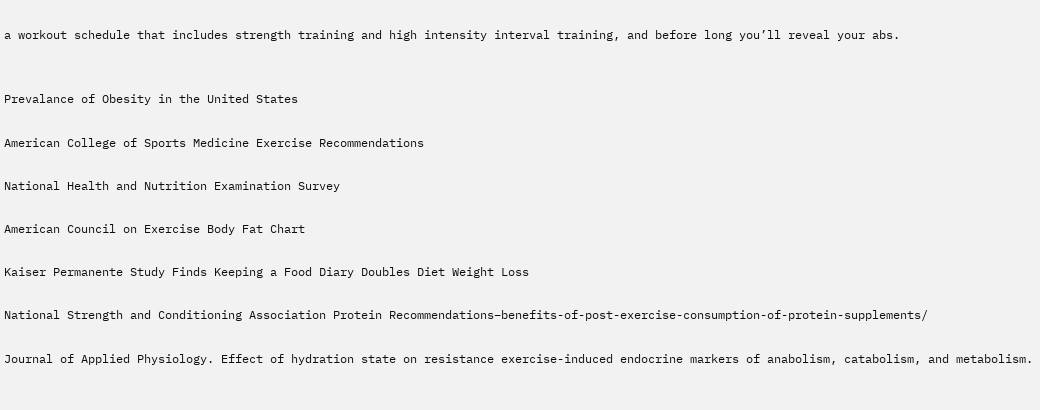a workout schedule that includes strength training and high intensity interval training, and before long you’ll reveal your abs.


Prevalance of Obesity in the United States

American College of Sports Medicine Exercise Recommendations

National Health and Nutrition Examination Survey

American Council on Exercise Body Fat Chart

Kaiser Permanente Study Finds Keeping a Food Diary Doubles Diet Weight Loss

National Strength and Conditioning Association Protein Recommendations–benefits-of-post-exercise-consumption-of-protein-supplements/

Journal of Applied Physiology. Effect of hydration state on resistance exercise-induced endocrine markers of anabolism, catabolism, and metabolism.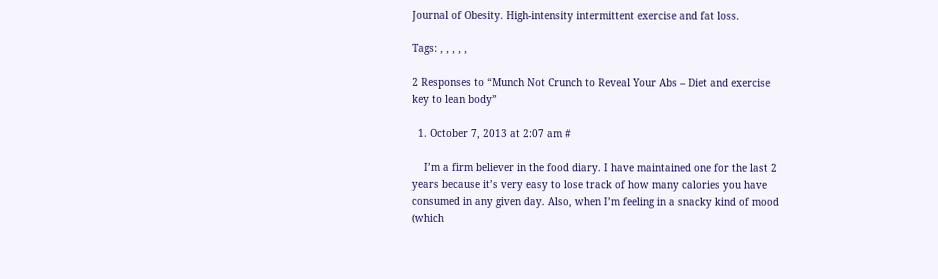Journal of Obesity. High-intensity intermittent exercise and fat loss.

Tags: , , , , ,

2 Responses to “Munch Not Crunch to Reveal Your Abs – Diet and exercise key to lean body”

  1. October 7, 2013 at 2:07 am #

    I’m a firm believer in the food diary. I have maintained one for the last 2 years because it’s very easy to lose track of how many calories you have consumed in any given day. Also, when I’m feeling in a snacky kind of mood (which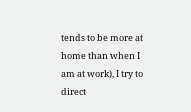tends to be more at home than when I am at work), I try to direct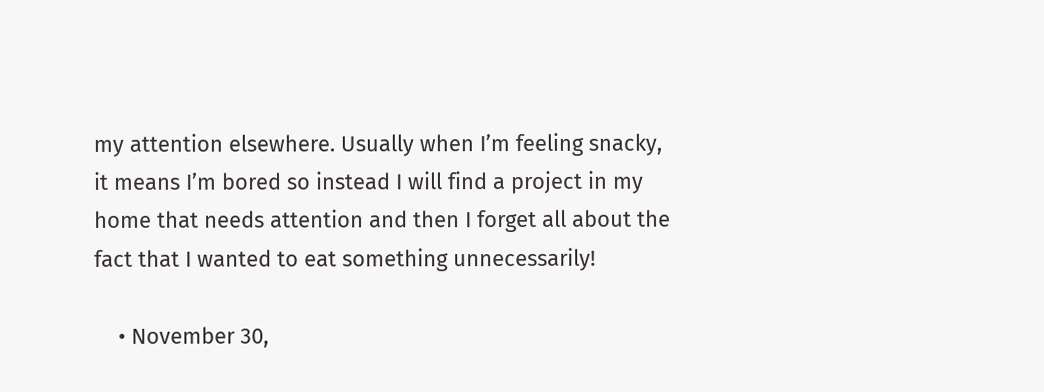my attention elsewhere. Usually when I’m feeling snacky, it means I’m bored so instead I will find a project in my home that needs attention and then I forget all about the fact that I wanted to eat something unnecessarily!

    • November 30,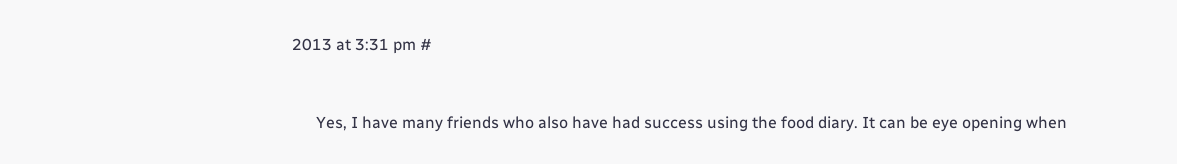2013 at 3:31 pm #


      Yes, I have many friends who also have had success using the food diary. It can be eye opening when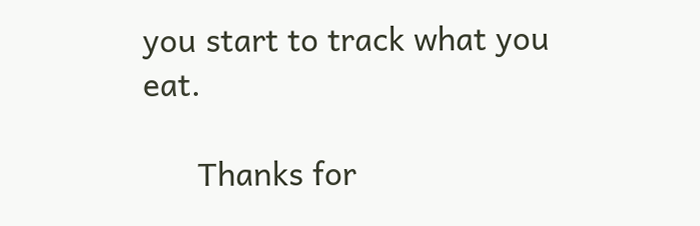you start to track what you eat.

      Thanks for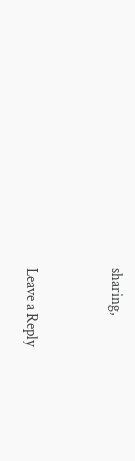sharing,


Leave a Reply